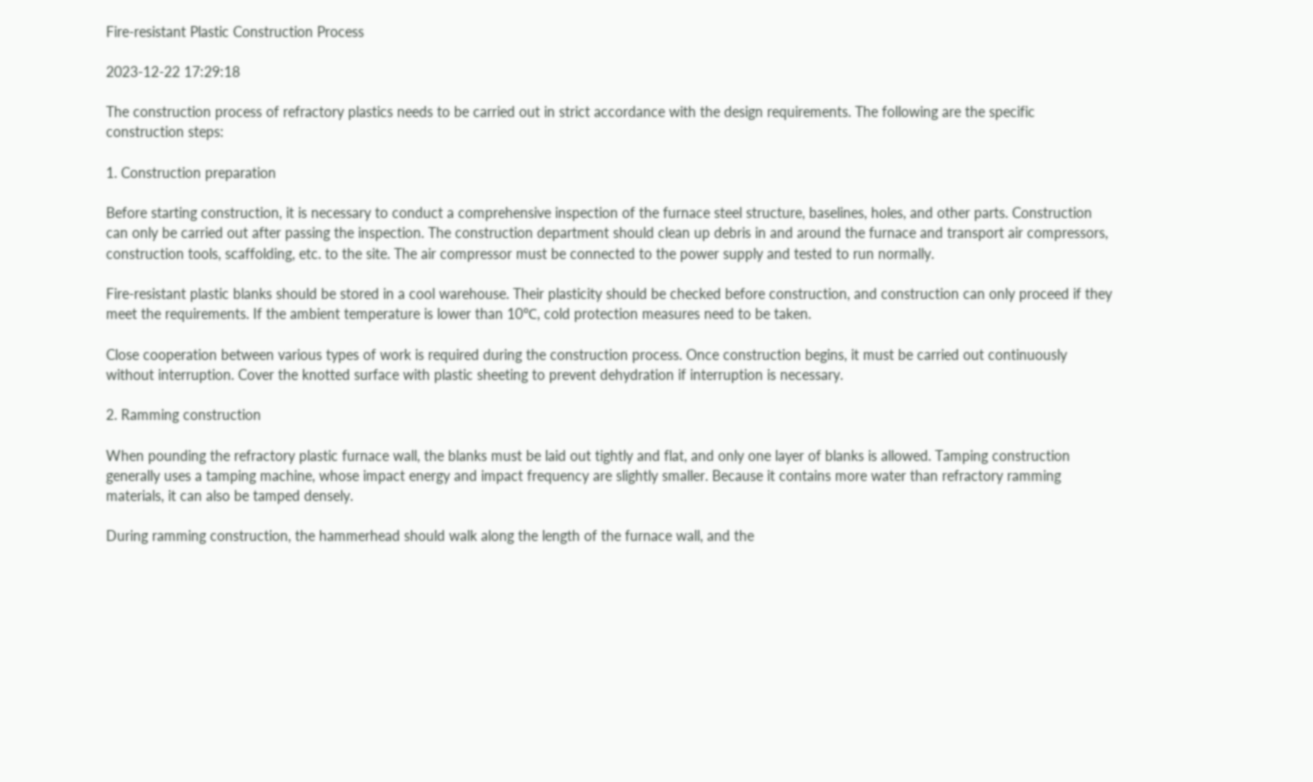Fire-resistant Plastic Construction Process

2023-12-22 17:29:18

The construction process of refractory plastics needs to be carried out in strict accordance with the design requirements. The following are the specific construction steps:

1. Construction preparation

Before starting construction, it is necessary to conduct a comprehensive inspection of the furnace steel structure, baselines, holes, and other parts. Construction can only be carried out after passing the inspection. The construction department should clean up debris in and around the furnace and transport air compressors, construction tools, scaffolding, etc. to the site. The air compressor must be connected to the power supply and tested to run normally.

Fire-resistant plastic blanks should be stored in a cool warehouse. Their plasticity should be checked before construction, and construction can only proceed if they meet the requirements. If the ambient temperature is lower than 10℃, cold protection measures need to be taken.

Close cooperation between various types of work is required during the construction process. Once construction begins, it must be carried out continuously without interruption. Cover the knotted surface with plastic sheeting to prevent dehydration if interruption is necessary.

2. Ramming construction

When pounding the refractory plastic furnace wall, the blanks must be laid out tightly and flat, and only one layer of blanks is allowed. Tamping construction generally uses a tamping machine, whose impact energy and impact frequency are slightly smaller. Because it contains more water than refractory ramming materials, it can also be tamped densely.

During ramming construction, the hammerhead should walk along the length of the furnace wall, and the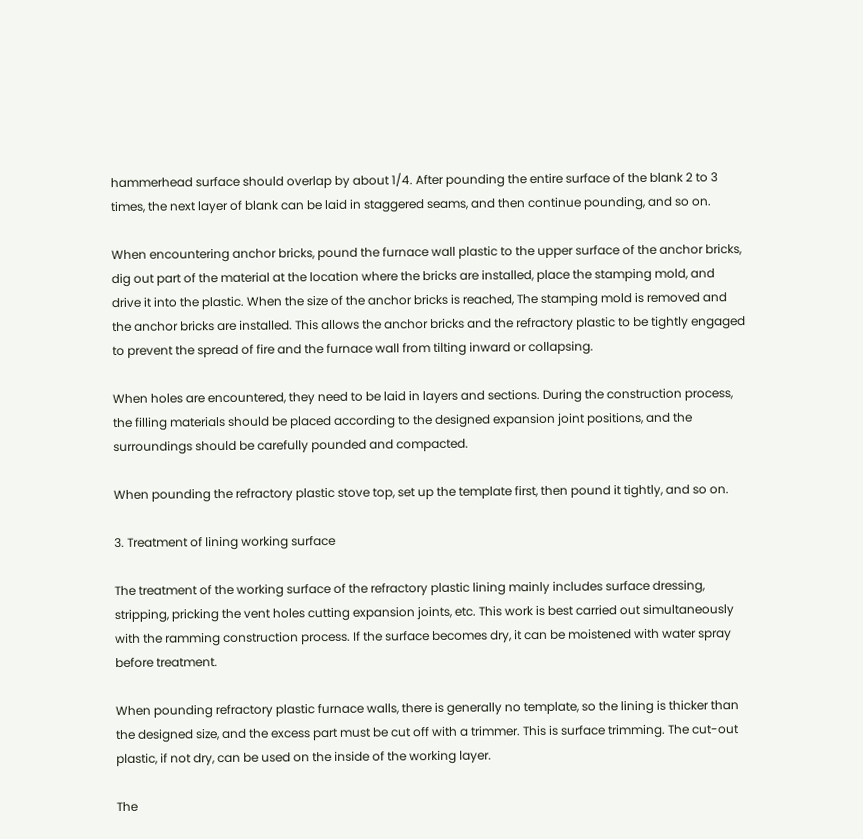hammerhead surface should overlap by about 1/4. After pounding the entire surface of the blank 2 to 3 times, the next layer of blank can be laid in staggered seams, and then continue pounding, and so on.

When encountering anchor bricks, pound the furnace wall plastic to the upper surface of the anchor bricks, dig out part of the material at the location where the bricks are installed, place the stamping mold, and drive it into the plastic. When the size of the anchor bricks is reached, The stamping mold is removed and the anchor bricks are installed. This allows the anchor bricks and the refractory plastic to be tightly engaged to prevent the spread of fire and the furnace wall from tilting inward or collapsing.

When holes are encountered, they need to be laid in layers and sections. During the construction process, the filling materials should be placed according to the designed expansion joint positions, and the surroundings should be carefully pounded and compacted.

When pounding the refractory plastic stove top, set up the template first, then pound it tightly, and so on.

3. Treatment of lining working surface

The treatment of the working surface of the refractory plastic lining mainly includes surface dressing, stripping, pricking the vent holes cutting expansion joints, etc. This work is best carried out simultaneously with the ramming construction process. If the surface becomes dry, it can be moistened with water spray before treatment.

When pounding refractory plastic furnace walls, there is generally no template, so the lining is thicker than the designed size, and the excess part must be cut off with a trimmer. This is surface trimming. The cut-out plastic, if not dry, can be used on the inside of the working layer.

The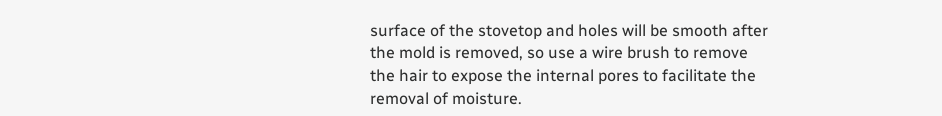surface of the stovetop and holes will be smooth after the mold is removed, so use a wire brush to remove the hair to expose the internal pores to facilitate the removal of moisture.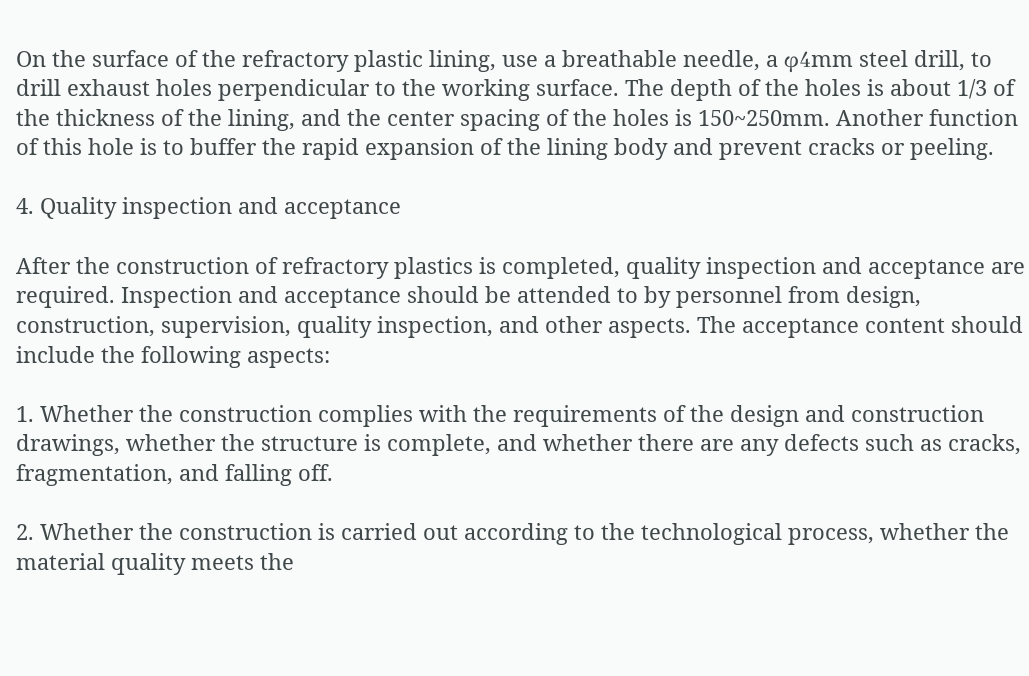On the surface of the refractory plastic lining, use a breathable needle, a φ4mm steel drill, to drill exhaust holes perpendicular to the working surface. The depth of the holes is about 1/3 of the thickness of the lining, and the center spacing of the holes is 150~250mm. Another function of this hole is to buffer the rapid expansion of the lining body and prevent cracks or peeling.

4. Quality inspection and acceptance

After the construction of refractory plastics is completed, quality inspection and acceptance are required. Inspection and acceptance should be attended to by personnel from design, construction, supervision, quality inspection, and other aspects. The acceptance content should include the following aspects:

1. Whether the construction complies with the requirements of the design and construction drawings, whether the structure is complete, and whether there are any defects such as cracks, fragmentation, and falling off.

2. Whether the construction is carried out according to the technological process, whether the material quality meets the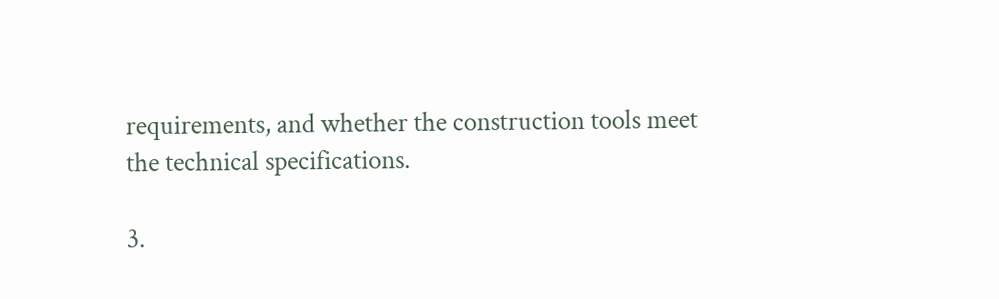requirements, and whether the construction tools meet the technical specifications.

3.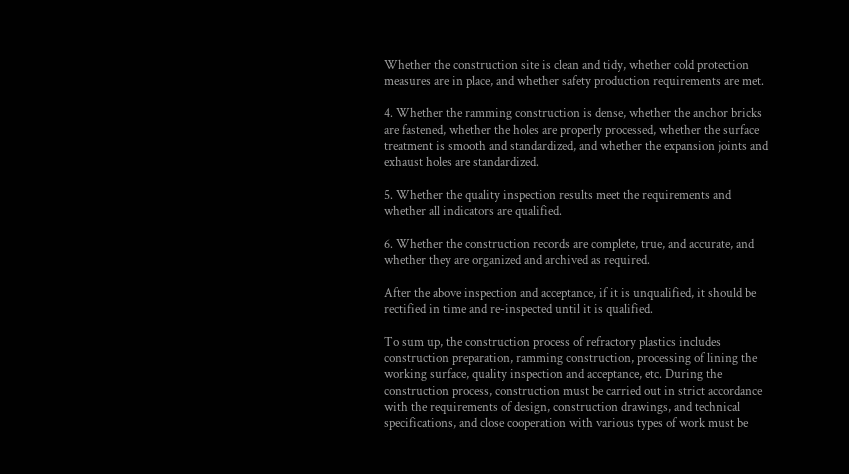Whether the construction site is clean and tidy, whether cold protection measures are in place, and whether safety production requirements are met.

4. Whether the ramming construction is dense, whether the anchor bricks are fastened, whether the holes are properly processed, whether the surface treatment is smooth and standardized, and whether the expansion joints and exhaust holes are standardized.

5. Whether the quality inspection results meet the requirements and whether all indicators are qualified.

6. Whether the construction records are complete, true, and accurate, and whether they are organized and archived as required.

After the above inspection and acceptance, if it is unqualified, it should be rectified in time and re-inspected until it is qualified.

To sum up, the construction process of refractory plastics includes construction preparation, ramming construction, processing of lining the working surface, quality inspection and acceptance, etc. During the construction process, construction must be carried out in strict accordance with the requirements of design, construction drawings, and technical specifications, and close cooperation with various types of work must be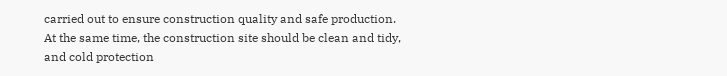carried out to ensure construction quality and safe production. At the same time, the construction site should be clean and tidy, and cold protection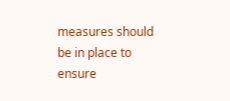measures should be in place to ensure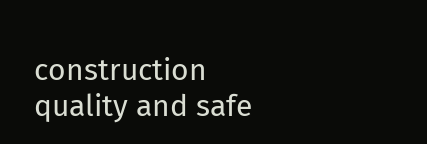construction quality and safe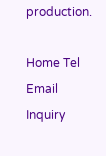production.

Home Tel Email Inquiry